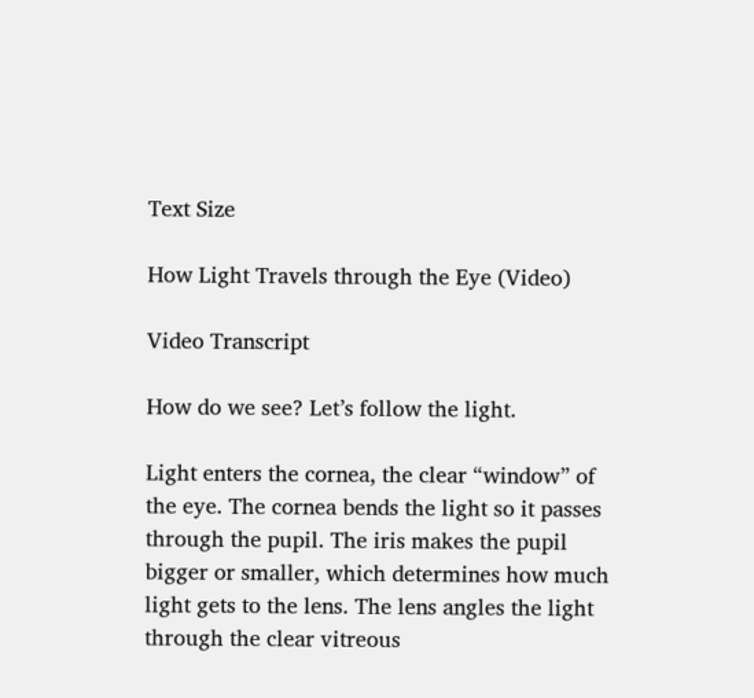Text Size

How Light Travels through the Eye (Video)

Video Transcript

How do we see? Let’s follow the light.

Light enters the cornea, the clear “window” of the eye. The cornea bends the light so it passes through the pupil. The iris makes the pupil bigger or smaller, which determines how much light gets to the lens. The lens angles the light through the clear vitreous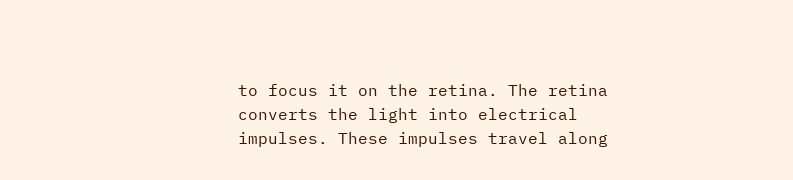to focus it on the retina. The retina converts the light into electrical impulses. These impulses travel along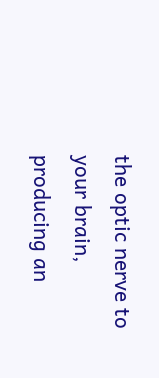the optic nerve to your brain, producing an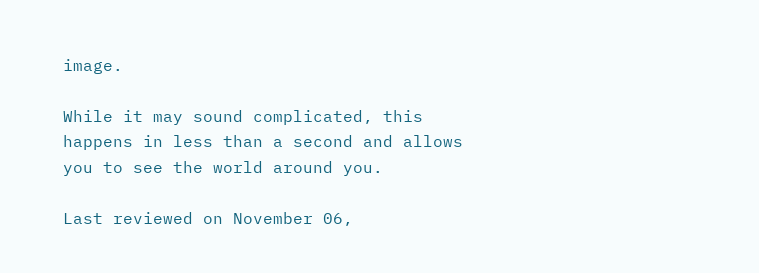image.

While it may sound complicated, this happens in less than a second and allows you to see the world around you.

Last reviewed on November 06,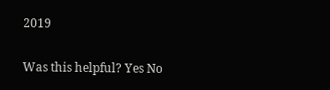2019

Was this helpful? Yes No